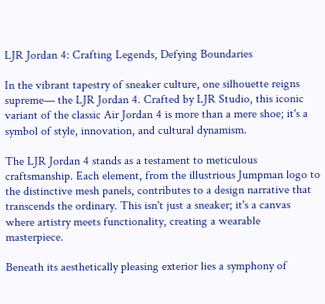LJR Jordan 4: Crafting Legends, Defying Boundaries

In the vibrant tapestry of sneaker culture, one silhouette reigns supreme— the LJR Jordan 4. Crafted by LJR Studio, this iconic variant of the classic Air Jordan 4 is more than a mere shoe; it's a symbol of style, innovation, and cultural dynamism.

The LJR Jordan 4 stands as a testament to meticulous craftsmanship. Each element, from the illustrious Jumpman logo to the distinctive mesh panels, contributes to a design narrative that transcends the ordinary. This isn't just a sneaker; it's a canvas where artistry meets functionality, creating a wearable masterpiece.

Beneath its aesthetically pleasing exterior lies a symphony of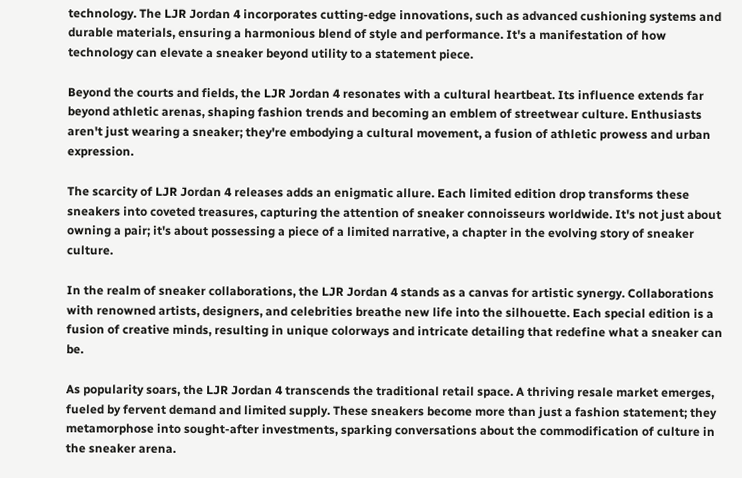technology. The LJR Jordan 4 incorporates cutting-edge innovations, such as advanced cushioning systems and durable materials, ensuring a harmonious blend of style and performance. It's a manifestation of how technology can elevate a sneaker beyond utility to a statement piece.

Beyond the courts and fields, the LJR Jordan 4 resonates with a cultural heartbeat. Its influence extends far beyond athletic arenas, shaping fashion trends and becoming an emblem of streetwear culture. Enthusiasts aren't just wearing a sneaker; they're embodying a cultural movement, a fusion of athletic prowess and urban expression.

The scarcity of LJR Jordan 4 releases adds an enigmatic allure. Each limited edition drop transforms these sneakers into coveted treasures, capturing the attention of sneaker connoisseurs worldwide. It's not just about owning a pair; it's about possessing a piece of a limited narrative, a chapter in the evolving story of sneaker culture.

In the realm of sneaker collaborations, the LJR Jordan 4 stands as a canvas for artistic synergy. Collaborations with renowned artists, designers, and celebrities breathe new life into the silhouette. Each special edition is a fusion of creative minds, resulting in unique colorways and intricate detailing that redefine what a sneaker can be.

As popularity soars, the LJR Jordan 4 transcends the traditional retail space. A thriving resale market emerges, fueled by fervent demand and limited supply. These sneakers become more than just a fashion statement; they metamorphose into sought-after investments, sparking conversations about the commodification of culture in the sneaker arena.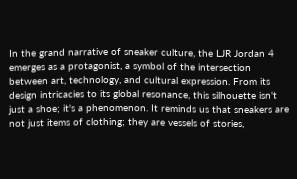In the grand narrative of sneaker culture, the LJR Jordan 4 emerges as a protagonist, a symbol of the intersection between art, technology, and cultural expression. From its design intricacies to its global resonance, this silhouette isn't just a shoe; it's a phenomenon. It reminds us that sneakers are not just items of clothing; they are vessels of stories,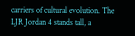carriers of cultural evolution. The LJR Jordan 4 stands tall, a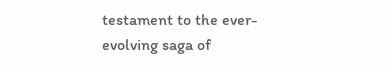testament to the ever-evolving saga of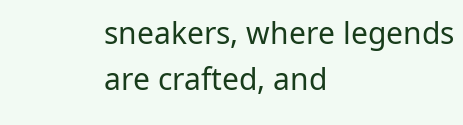sneakers, where legends are crafted, and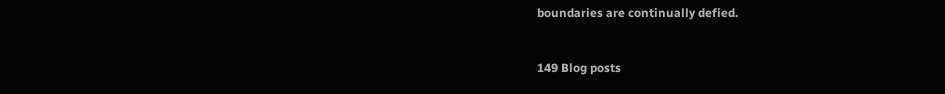boundaries are continually defied.


149 Blog posts